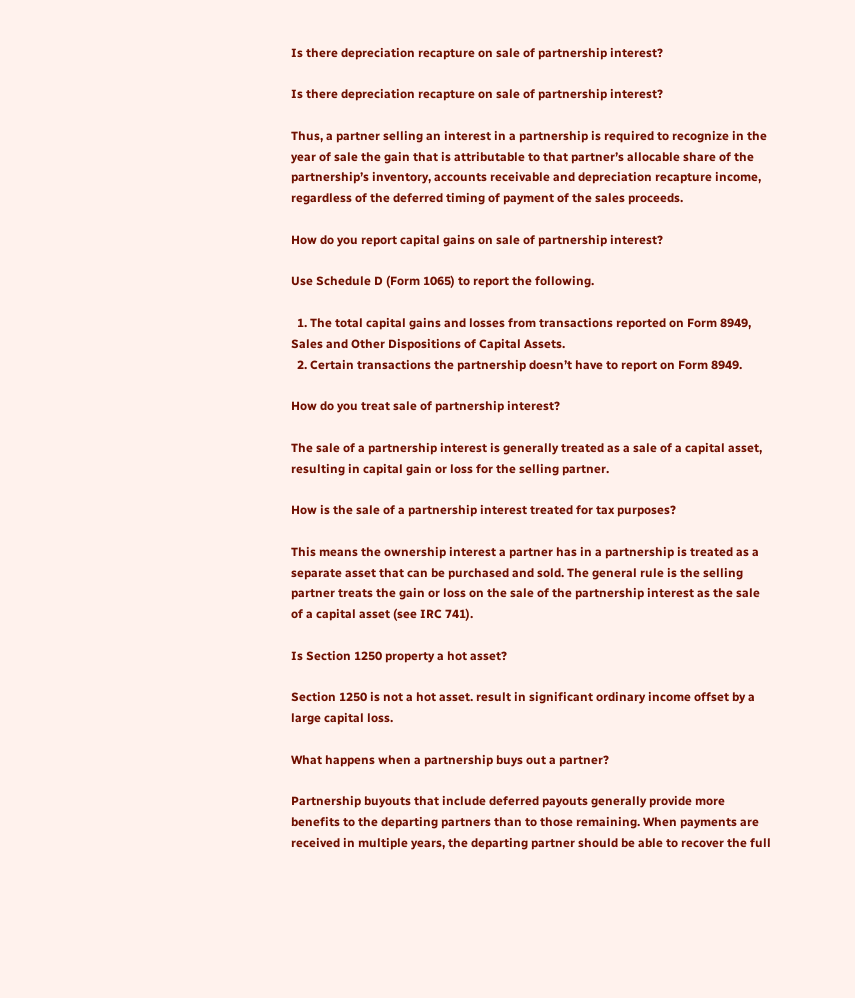Is there depreciation recapture on sale of partnership interest?

Is there depreciation recapture on sale of partnership interest?

Thus, a partner selling an interest in a partnership is required to recognize in the year of sale the gain that is attributable to that partner’s allocable share of the partnership’s inventory, accounts receivable and depreciation recapture income, regardless of the deferred timing of payment of the sales proceeds.

How do you report capital gains on sale of partnership interest?

Use Schedule D (Form 1065) to report the following.

  1. The total capital gains and losses from transactions reported on Form 8949, Sales and Other Dispositions of Capital Assets.
  2. Certain transactions the partnership doesn’t have to report on Form 8949.

How do you treat sale of partnership interest?

The sale of a partnership interest is generally treated as a sale of a capital asset, resulting in capital gain or loss for the selling partner.

How is the sale of a partnership interest treated for tax purposes?

This means the ownership interest a partner has in a partnership is treated as a separate asset that can be purchased and sold. The general rule is the selling partner treats the gain or loss on the sale of the partnership interest as the sale of a capital asset (see IRC 741).

Is Section 1250 property a hot asset?

Section 1250 is not a hot asset. result in significant ordinary income offset by a large capital loss.

What happens when a partnership buys out a partner?

Partnership buyouts that include deferred payouts generally provide more benefits to the departing partners than to those remaining. When payments are received in multiple years, the departing partner should be able to recover the full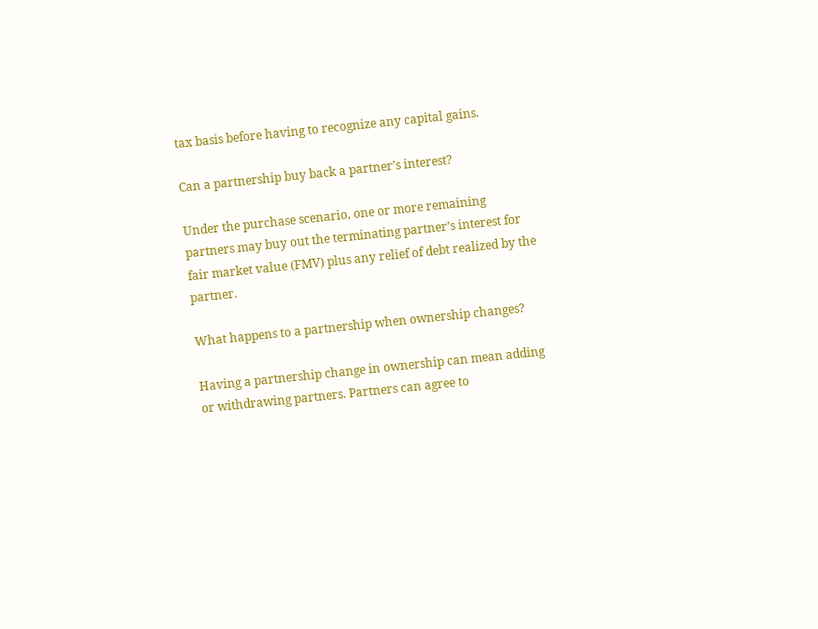tax basis before having to recognize any capital gains.

Can a partnership buy back a partner’s interest?

Under the purchase scenario, one or more remaining partners may buy out the terminating partner’s interest for fair market value (FMV) plus any relief of debt realized by the partner.

What happens to a partnership when ownership changes?

Having a partnership change in ownership can mean adding or withdrawing partners. Partners can agree to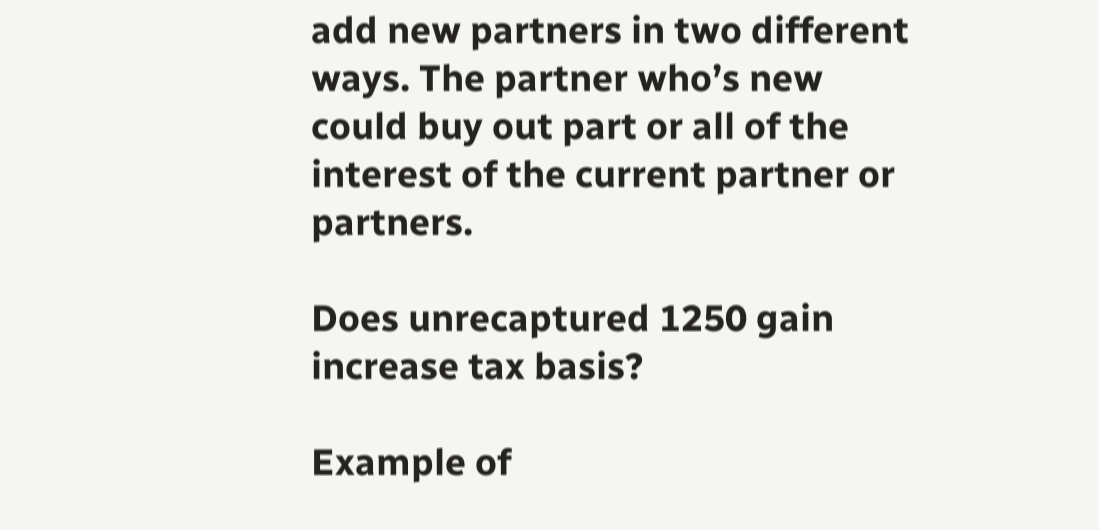add new partners in two different ways. The partner who’s new could buy out part or all of the interest of the current partner or partners.

Does unrecaptured 1250 gain increase tax basis?

Example of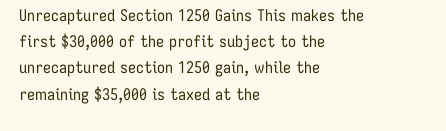Unrecaptured Section 1250 Gains This makes the first $30,000 of the profit subject to the unrecaptured section 1250 gain, while the remaining $35,000 is taxed at the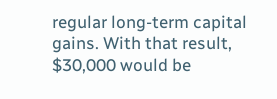regular long-term capital gains. With that result, $30,000 would be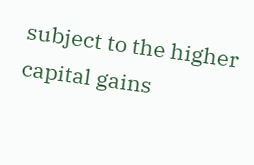subject to the higher capital gains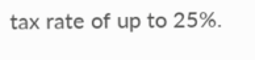tax rate of up to 25%.